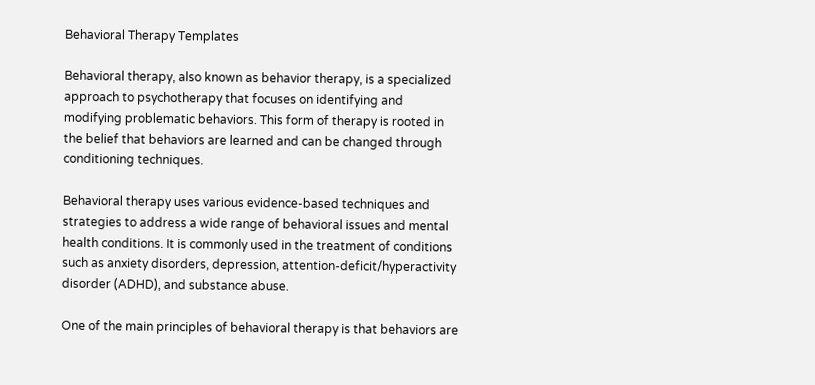Behavioral Therapy Templates

Behavioral therapy, also known as behavior therapy, is a specialized approach to psychotherapy that focuses on identifying and modifying problematic behaviors. This form of therapy is rooted in the belief that behaviors are learned and can be changed through conditioning techniques.

Behavioral therapy uses various evidence-based techniques and strategies to address a wide range of behavioral issues and mental health conditions. It is commonly used in the treatment of conditions such as anxiety disorders, depression, attention-deficit/hyperactivity disorder (ADHD), and substance abuse.

One of the main principles of behavioral therapy is that behaviors are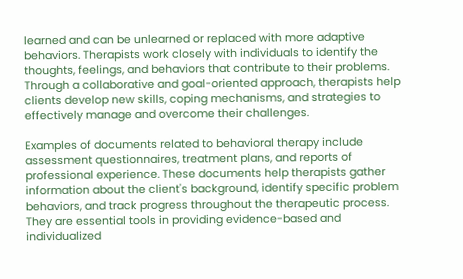learned and can be unlearned or replaced with more adaptive behaviors. Therapists work closely with individuals to identify the thoughts, feelings, and behaviors that contribute to their problems. Through a collaborative and goal-oriented approach, therapists help clients develop new skills, coping mechanisms, and strategies to effectively manage and overcome their challenges.

Examples of documents related to behavioral therapy include assessment questionnaires, treatment plans, and reports of professional experience. These documents help therapists gather information about the client's background, identify specific problem behaviors, and track progress throughout the therapeutic process. They are essential tools in providing evidence-based and individualized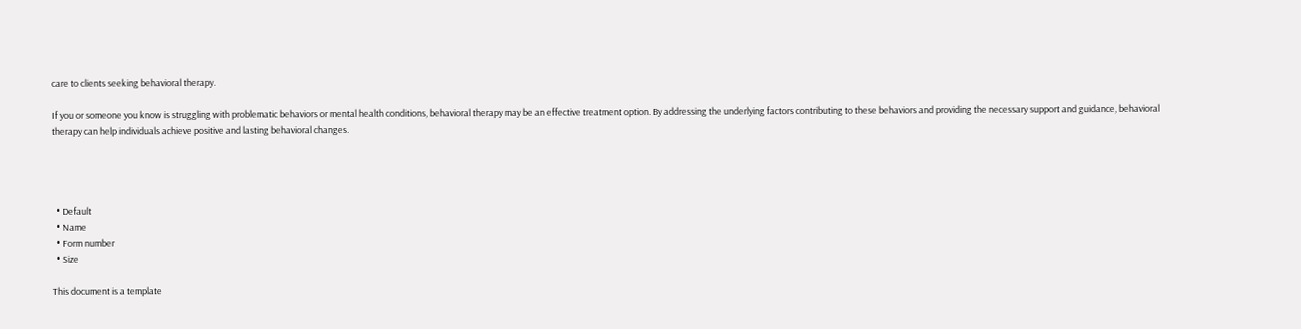care to clients seeking behavioral therapy.

If you or someone you know is struggling with problematic behaviors or mental health conditions, behavioral therapy may be an effective treatment option. By addressing the underlying factors contributing to these behaviors and providing the necessary support and guidance, behavioral therapy can help individuals achieve positive and lasting behavioral changes.




  • Default
  • Name
  • Form number
  • Size

This document is a template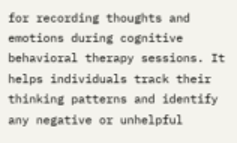for recording thoughts and emotions during cognitive behavioral therapy sessions. It helps individuals track their thinking patterns and identify any negative or unhelpful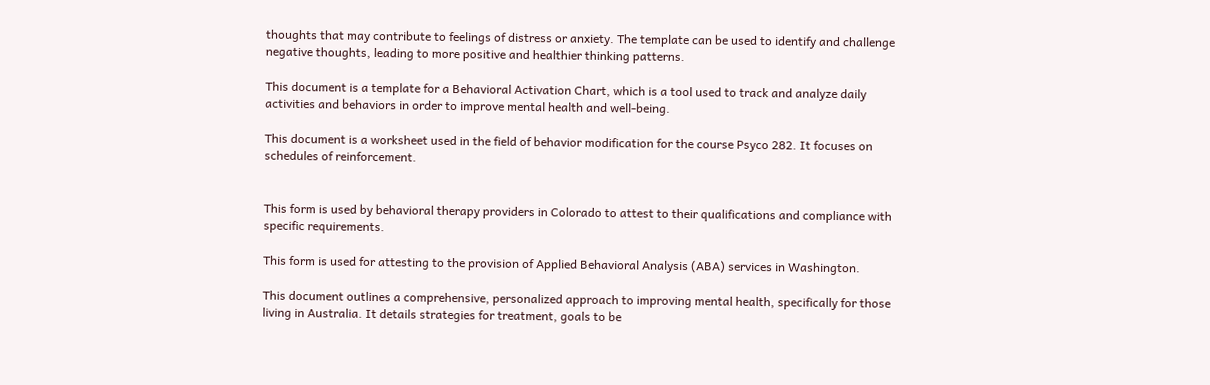thoughts that may contribute to feelings of distress or anxiety. The template can be used to identify and challenge negative thoughts, leading to more positive and healthier thinking patterns.

This document is a template for a Behavioral Activation Chart, which is a tool used to track and analyze daily activities and behaviors in order to improve mental health and well-being.

This document is a worksheet used in the field of behavior modification for the course Psyco 282. It focuses on schedules of reinforcement.


This form is used by behavioral therapy providers in Colorado to attest to their qualifications and compliance with specific requirements.

This form is used for attesting to the provision of Applied Behavioral Analysis (ABA) services in Washington.

This document outlines a comprehensive, personalized approach to improving mental health, specifically for those living in Australia. It details strategies for treatment, goals to be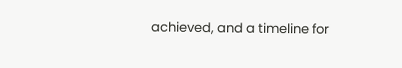achieved, and a timeline for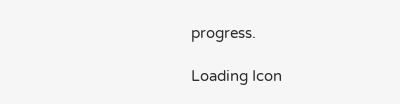progress.

Loading Icon